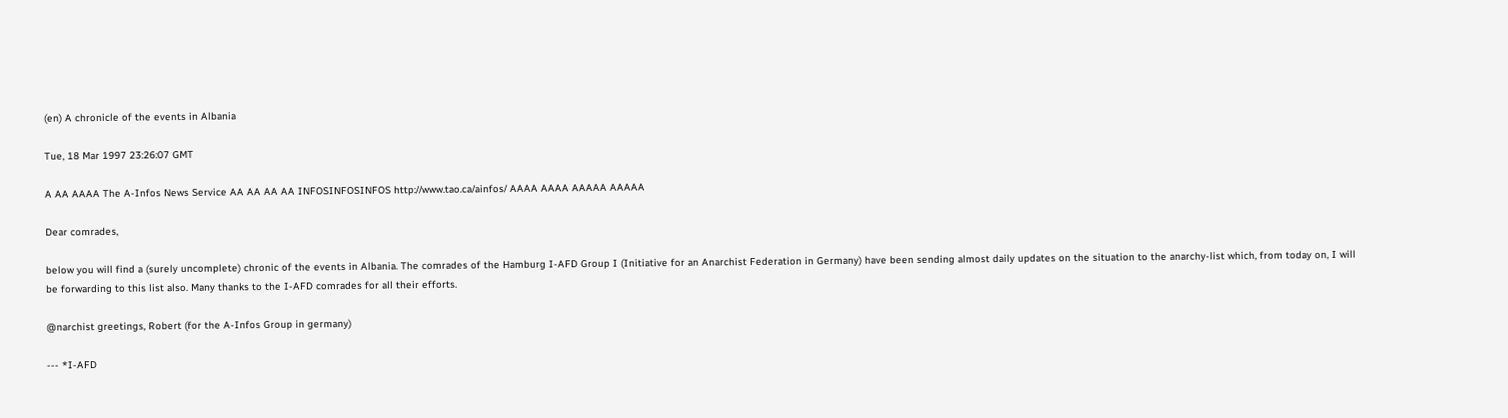(en) A chronicle of the events in Albania

Tue, 18 Mar 1997 23:26:07 GMT

A AA AAAA The A-Infos News Service AA AA AA AA INFOSINFOSINFOS http://www.tao.ca/ainfos/ AAAA AAAA AAAAA AAAAA

Dear comrades,

below you will find a (surely uncomplete) chronic of the events in Albania. The comrades of the Hamburg I-AFD Group I (Initiative for an Anarchist Federation in Germany) have been sending almost daily updates on the situation to the anarchy-list which, from today on, I will be forwarding to this list also. Many thanks to the I-AFD comrades for all their efforts.

@narchist greetings, Robert (for the A-Infos Group in germany)

--- *I-AFD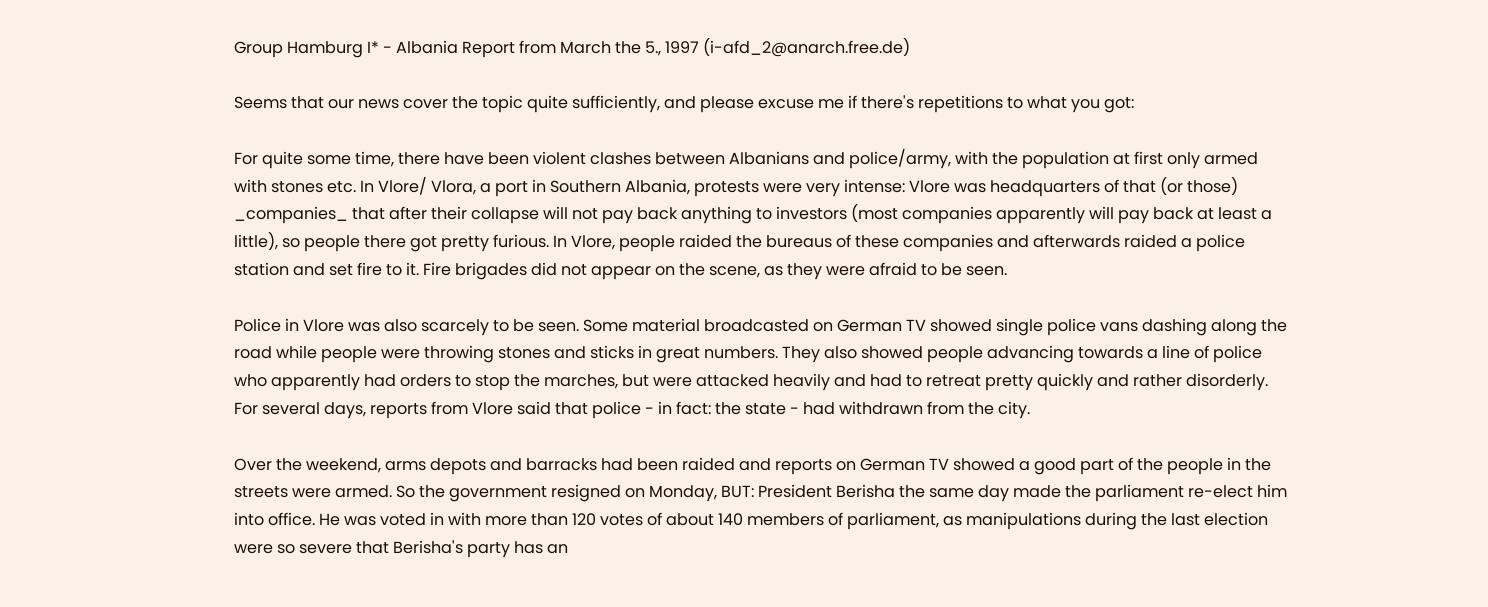Group Hamburg I* - Albania Report from March the 5., 1997 (i-afd_2@anarch.free.de)

Seems that our news cover the topic quite sufficiently, and please excuse me if there's repetitions to what you got:

For quite some time, there have been violent clashes between Albanians and police/army, with the population at first only armed with stones etc. In Vlore/ Vlora, a port in Southern Albania, protests were very intense: Vlore was headquarters of that (or those) _companies_ that after their collapse will not pay back anything to investors (most companies apparently will pay back at least a little), so people there got pretty furious. In Vlore, people raided the bureaus of these companies and afterwards raided a police station and set fire to it. Fire brigades did not appear on the scene, as they were afraid to be seen.

Police in Vlore was also scarcely to be seen. Some material broadcasted on German TV showed single police vans dashing along the road while people were throwing stones and sticks in great numbers. They also showed people advancing towards a line of police who apparently had orders to stop the marches, but were attacked heavily and had to retreat pretty quickly and rather disorderly. For several days, reports from Vlore said that police - in fact: the state - had withdrawn from the city.

Over the weekend, arms depots and barracks had been raided and reports on German TV showed a good part of the people in the streets were armed. So the government resigned on Monday, BUT: President Berisha the same day made the parliament re-elect him into office. He was voted in with more than 120 votes of about 140 members of parliament, as manipulations during the last election were so severe that Berisha's party has an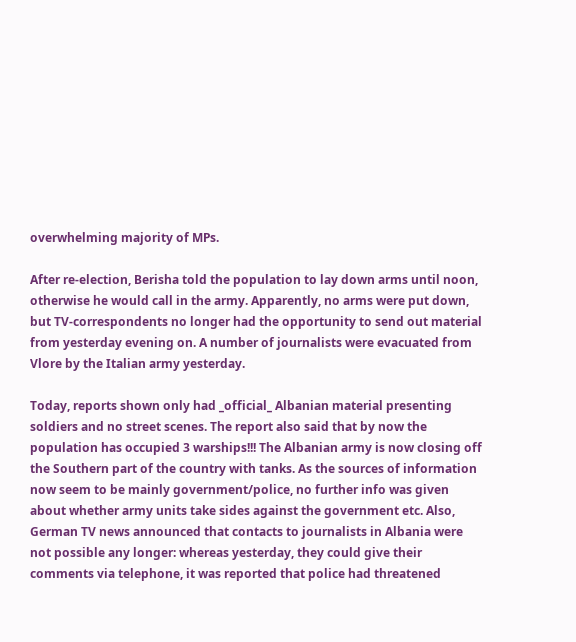overwhelming majority of MPs.

After re-election, Berisha told the population to lay down arms until noon, otherwise he would call in the army. Apparently, no arms were put down, but TV-correspondents no longer had the opportunity to send out material from yesterday evening on. A number of journalists were evacuated from Vlore by the Italian army yesterday.

Today, reports shown only had _official_ Albanian material presenting soldiers and no street scenes. The report also said that by now the population has occupied 3 warships!!! The Albanian army is now closing off the Southern part of the country with tanks. As the sources of information now seem to be mainly government/police, no further info was given about whether army units take sides against the government etc. Also, German TV news announced that contacts to journalists in Albania were not possible any longer: whereas yesterday, they could give their comments via telephone, it was reported that police had threatened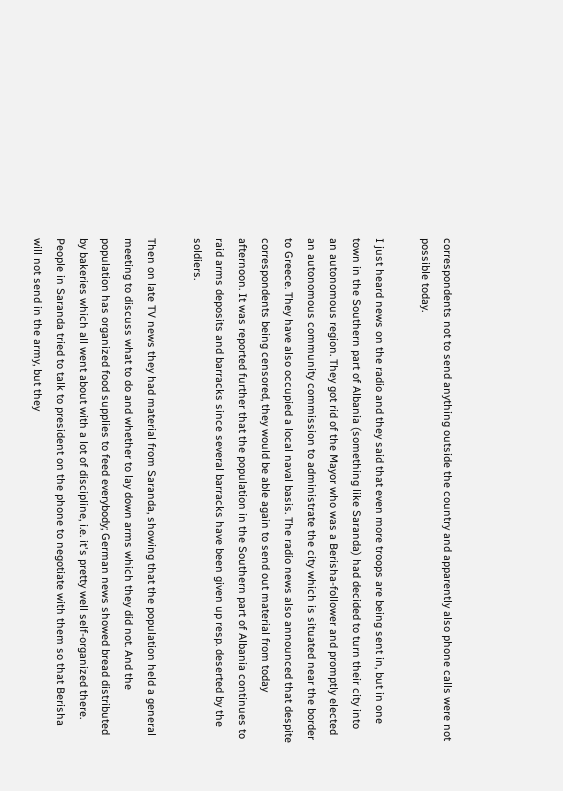correspondents not to send anything outside the country and apparently also phone calls were not possible today.

I just heard news on the radio and they said that even more troops are being sent in, but in one town in the Southern part of Albania (something like Saranda) had decided to turn their city into an autonomous region. They got rid of the Mayor who was a Berisha-follower and promptly elected an autonomous community commission to administrate the city which is situated near the border to Greece. They have also occupied a local naval basis. The radio news also announced that despite correspondents being censored, they would be able again to send out material from today afternoon. It was reported further that the population in the Southern part of Albania continues to raid arms deposits and barracks since several barracks have been given up resp. deserted by the soldiers.

Then on late TV news they had material from Saranda, showing that the population held a general meeting to discuss what to do and whether to lay down arms which they did not. And the population has organized food supplies to feed everybody; German news showed bread distributed by bakeries which all went about with a lot of discipline, i.e. it's pretty well self-organized there. People in Saranda tried to talk to president on the phone to negotiate with them so that Berisha will not send in the army, but they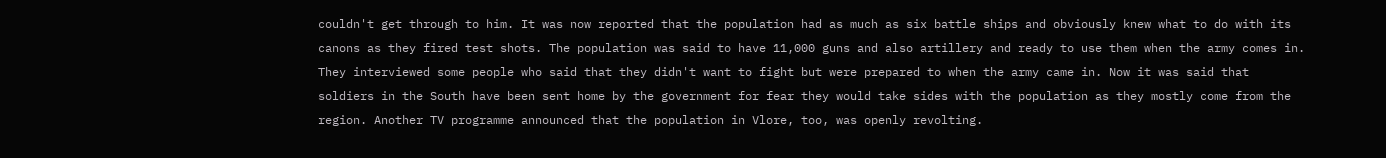couldn't get through to him. It was now reported that the population had as much as six battle ships and obviously knew what to do with its canons as they fired test shots. The population was said to have 11,000 guns and also artillery and ready to use them when the army comes in. They interviewed some people who said that they didn't want to fight but were prepared to when the army came in. Now it was said that soldiers in the South have been sent home by the government for fear they would take sides with the population as they mostly come from the region. Another TV programme announced that the population in Vlore, too, was openly revolting.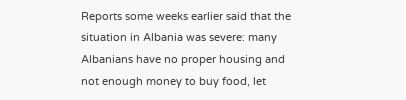Reports some weeks earlier said that the situation in Albania was severe: many Albanians have no proper housing and not enough money to buy food, let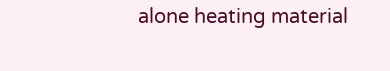alone heating material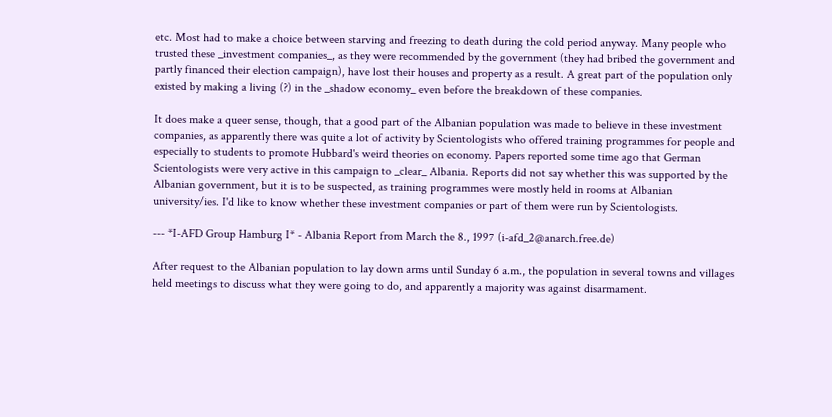etc. Most had to make a choice between starving and freezing to death during the cold period anyway. Many people who trusted these _investment companies_, as they were recommended by the government (they had bribed the government and partly financed their election campaign), have lost their houses and property as a result. A great part of the population only existed by making a living (?) in the _shadow economy_ even before the breakdown of these companies.

It does make a queer sense, though, that a good part of the Albanian population was made to believe in these investment companies, as apparently there was quite a lot of activity by Scientologists who offered training programmes for people and especially to students to promote Hubbard's weird theories on economy. Papers reported some time ago that German Scientologists were very active in this campaign to _clear_ Albania. Reports did not say whether this was supported by the Albanian government, but it is to be suspected, as training programmes were mostly held in rooms at Albanian university/ies. I'd like to know whether these investment companies or part of them were run by Scientologists.

--- *I-AFD Group Hamburg I* - Albania Report from March the 8., 1997 (i-afd_2@anarch.free.de)

After request to the Albanian population to lay down arms until Sunday 6 a.m., the population in several towns and villages held meetings to discuss what they were going to do, and apparently a majority was against disarmament.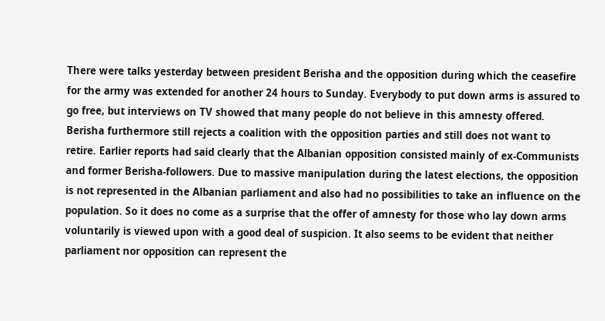There were talks yesterday between president Berisha and the opposition during which the ceasefire for the army was extended for another 24 hours to Sunday. Everybody to put down arms is assured to go free, but interviews on TV showed that many people do not believe in this amnesty offered. Berisha furthermore still rejects a coalition with the opposition parties and still does not want to retire. Earlier reports had said clearly that the Albanian opposition consisted mainly of ex-Communists and former Berisha-followers. Due to massive manipulation during the latest elections, the opposition is not represented in the Albanian parliament and also had no possibilities to take an influence on the population. So it does no come as a surprise that the offer of amnesty for those who lay down arms voluntarily is viewed upon with a good deal of suspicion. It also seems to be evident that neither parliament nor opposition can represent the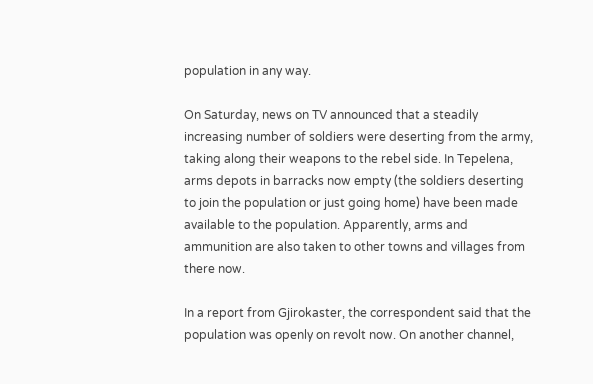population in any way.

On Saturday, news on TV announced that a steadily increasing number of soldiers were deserting from the army, taking along their weapons to the rebel side. In Tepelena, arms depots in barracks now empty (the soldiers deserting to join the population or just going home) have been made available to the population. Apparently, arms and ammunition are also taken to other towns and villages from there now.

In a report from Gjirokaster, the correspondent said that the population was openly on revolt now. On another channel,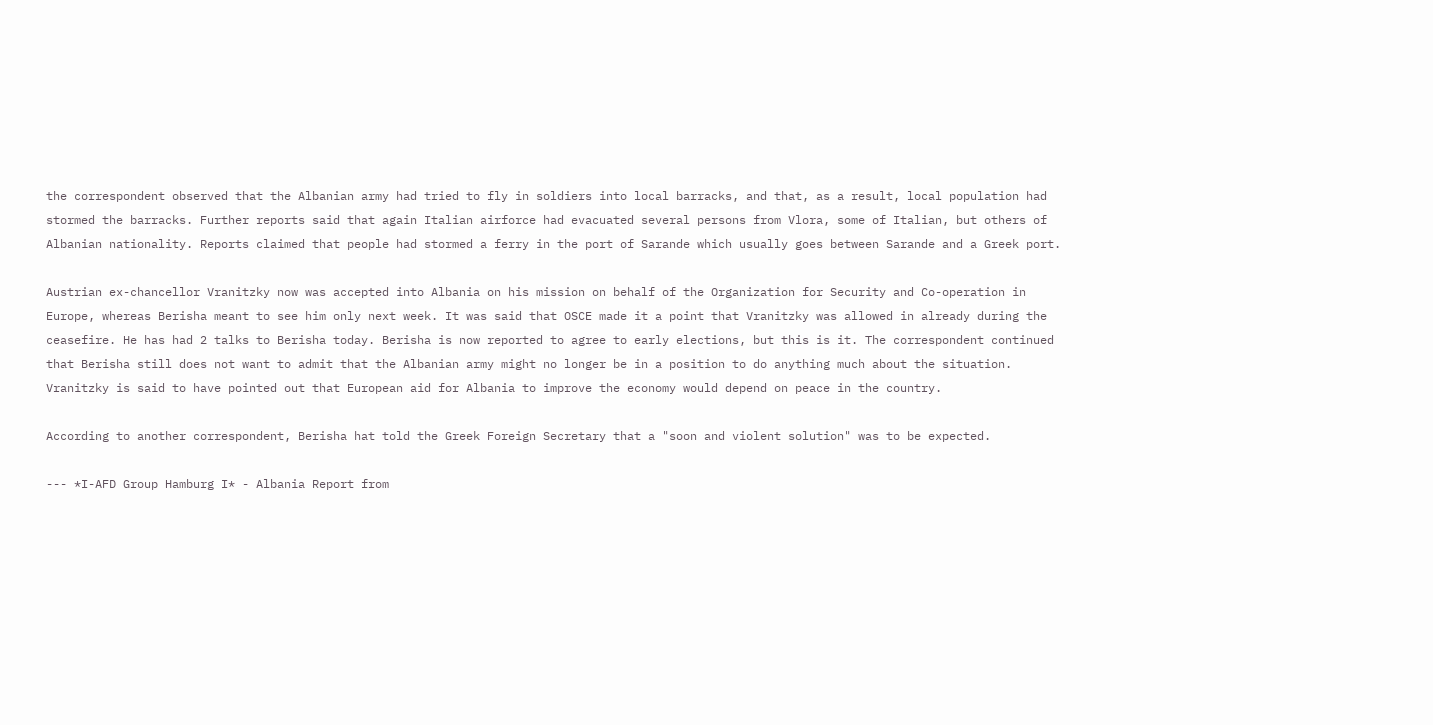the correspondent observed that the Albanian army had tried to fly in soldiers into local barracks, and that, as a result, local population had stormed the barracks. Further reports said that again Italian airforce had evacuated several persons from Vlora, some of Italian, but others of Albanian nationality. Reports claimed that people had stormed a ferry in the port of Sarande which usually goes between Sarande and a Greek port.

Austrian ex-chancellor Vranitzky now was accepted into Albania on his mission on behalf of the Organization for Security and Co-operation in Europe, whereas Berisha meant to see him only next week. It was said that OSCE made it a point that Vranitzky was allowed in already during the ceasefire. He has had 2 talks to Berisha today. Berisha is now reported to agree to early elections, but this is it. The correspondent continued that Berisha still does not want to admit that the Albanian army might no longer be in a position to do anything much about the situation. Vranitzky is said to have pointed out that European aid for Albania to improve the economy would depend on peace in the country.

According to another correspondent, Berisha hat told the Greek Foreign Secretary that a "soon and violent solution" was to be expected.

--- *I-AFD Group Hamburg I* - Albania Report from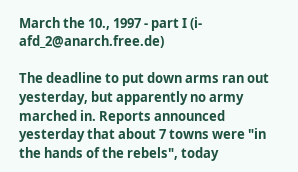March the 10., 1997 - part I (i-afd_2@anarch.free.de)

The deadline to put down arms ran out yesterday, but apparently no army marched in. Reports announced yesterday that about 7 towns were "in the hands of the rebels", today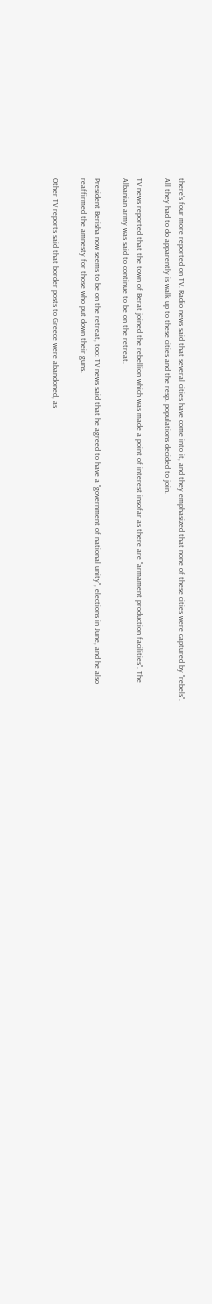there's four more reported on TV. Radio news said that several cities have come into it, and they emphasized that none of these cities were captured by "rebels". All they had to do apparently is walk up to these cities and the resp. populations decided to join.

TV news reported that the town of Berat joined the rebellion which was made a point of interest insofar as there are "armament production facilities". The Albanian army was said to continue to be on the retreat.

President Berisha now seems to be on the retreat, too: TV news said that he agreed to have a "government of national unity", elections in June, and he also reaffirmed the amnesty for those who put down their guns.

Other TV reports said that border posts to Greece were abandoned, as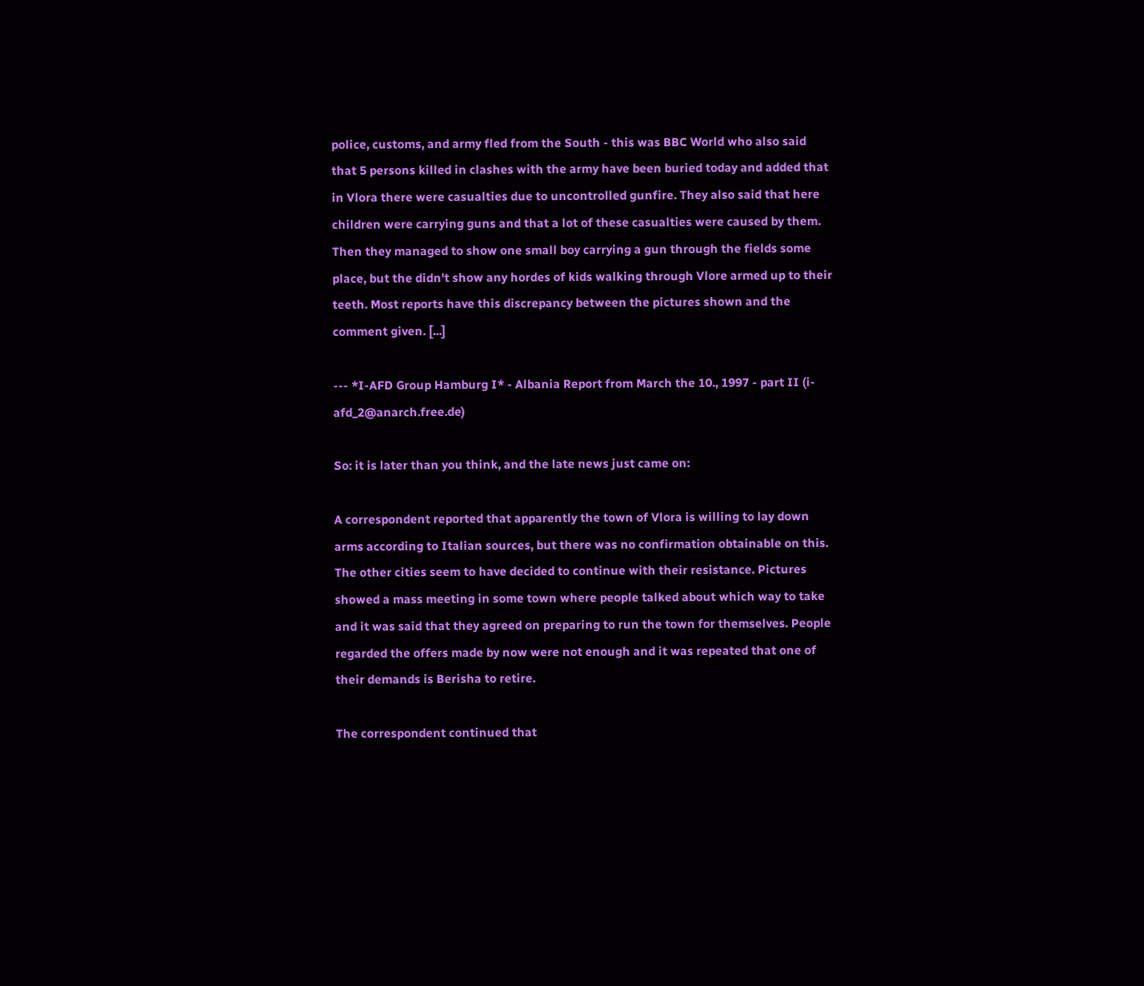police, customs, and army fled from the South - this was BBC World who also said that 5 persons killed in clashes with the army have been buried today and added that in Vlora there were casualties due to uncontrolled gunfire. They also said that here children were carrying guns and that a lot of these casualties were caused by them. Then they managed to show one small boy carrying a gun through the fields some place, but the didn't show any hordes of kids walking through Vlore armed up to their teeth. Most reports have this discrepancy between the pictures shown and the comment given. [...]

--- *I-AFD Group Hamburg I* - Albania Report from March the 10., 1997 - part II (i-afd_2@anarch.free.de)

So: it is later than you think, and the late news just came on:

A correspondent reported that apparently the town of Vlora is willing to lay down arms according to Italian sources, but there was no confirmation obtainable on this. The other cities seem to have decided to continue with their resistance. Pictures showed a mass meeting in some town where people talked about which way to take and it was said that they agreed on preparing to run the town for themselves. People regarded the offers made by now were not enough and it was repeated that one of their demands is Berisha to retire.

The correspondent continued that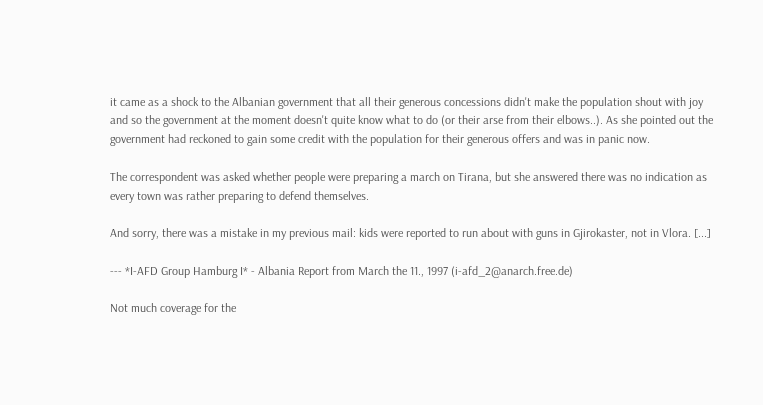it came as a shock to the Albanian government that all their generous concessions didn't make the population shout with joy and so the government at the moment doesn't quite know what to do (or their arse from their elbows..). As she pointed out the government had reckoned to gain some credit with the population for their generous offers and was in panic now.

The correspondent was asked whether people were preparing a march on Tirana, but she answered there was no indication as every town was rather preparing to defend themselves.

And sorry, there was a mistake in my previous mail: kids were reported to run about with guns in Gjirokaster, not in Vlora. [...]

--- *I-AFD Group Hamburg I* - Albania Report from March the 11., 1997 (i-afd_2@anarch.free.de)

Not much coverage for the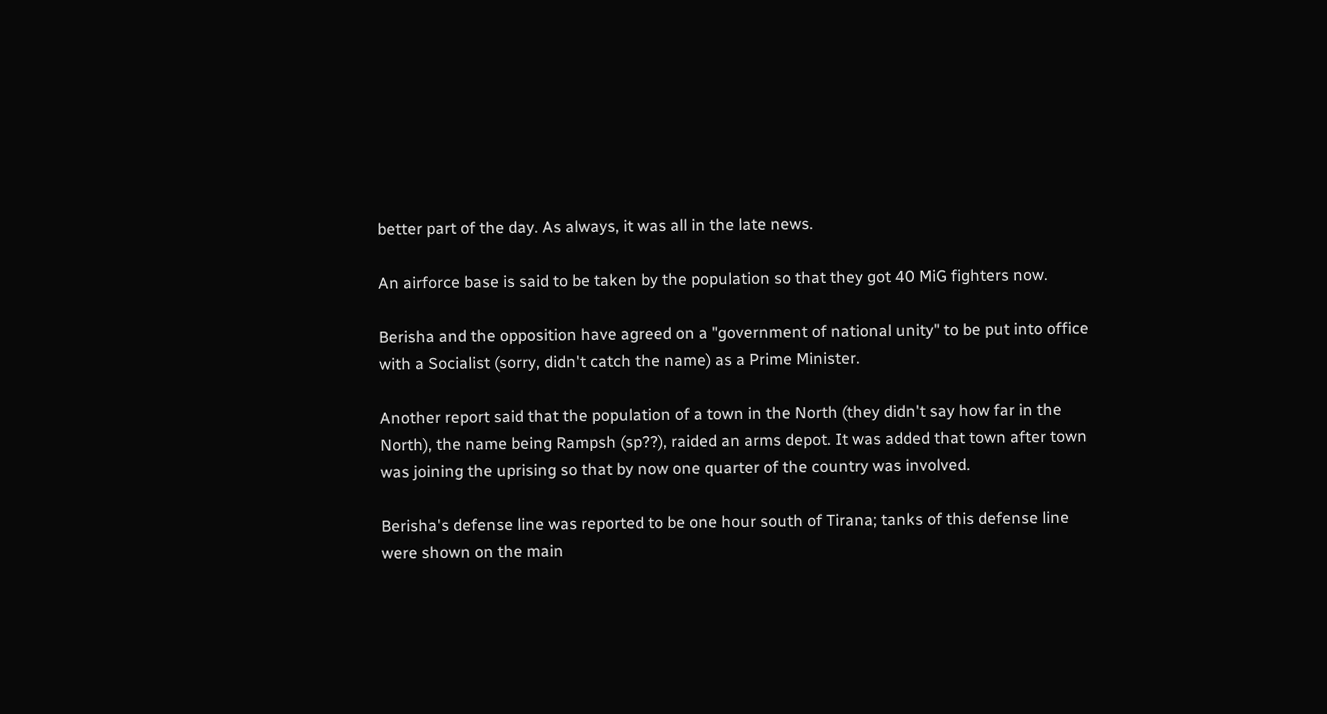better part of the day. As always, it was all in the late news.

An airforce base is said to be taken by the population so that they got 40 MiG fighters now.

Berisha and the opposition have agreed on a "government of national unity" to be put into office with a Socialist (sorry, didn't catch the name) as a Prime Minister.

Another report said that the population of a town in the North (they didn't say how far in the North), the name being Rampsh (sp??), raided an arms depot. It was added that town after town was joining the uprising so that by now one quarter of the country was involved.

Berisha's defense line was reported to be one hour south of Tirana; tanks of this defense line were shown on the main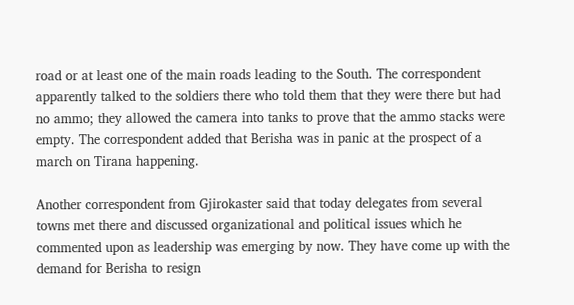road or at least one of the main roads leading to the South. The correspondent apparently talked to the soldiers there who told them that they were there but had no ammo; they allowed the camera into tanks to prove that the ammo stacks were empty. The correspondent added that Berisha was in panic at the prospect of a march on Tirana happening.

Another correspondent from Gjirokaster said that today delegates from several towns met there and discussed organizational and political issues which he commented upon as leadership was emerging by now. They have come up with the demand for Berisha to resign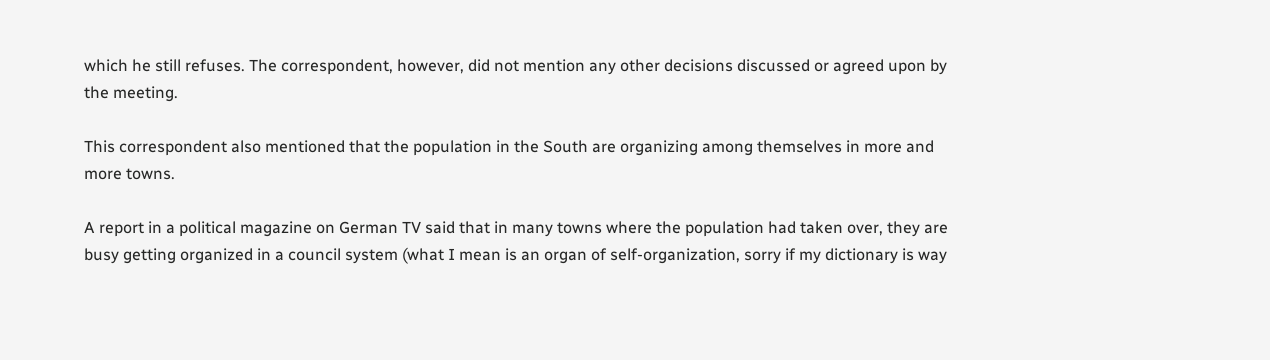which he still refuses. The correspondent, however, did not mention any other decisions discussed or agreed upon by the meeting.

This correspondent also mentioned that the population in the South are organizing among themselves in more and more towns.

A report in a political magazine on German TV said that in many towns where the population had taken over, they are busy getting organized in a council system (what I mean is an organ of self-organization, sorry if my dictionary is way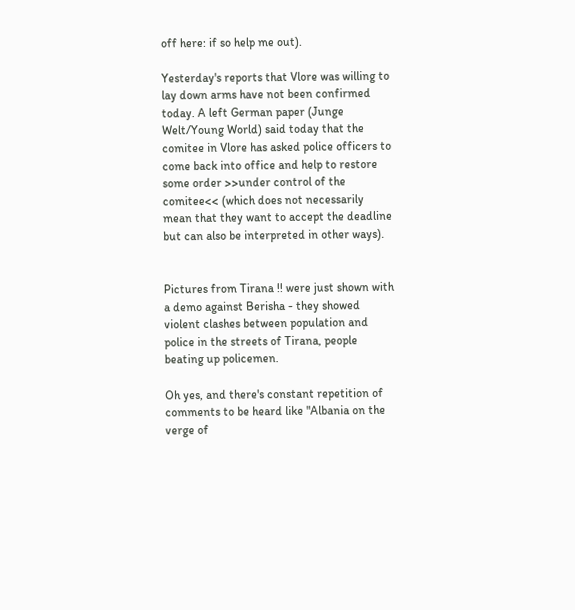off here: if so help me out).

Yesterday's reports that Vlore was willing to lay down arms have not been confirmed today. A left German paper (Junge Welt/Young World) said today that the comitee in Vlore has asked police officers to come back into office and help to restore some order >>under control of the comitee<< (which does not necessarily mean that they want to accept the deadline but can also be interpreted in other ways).


Pictures from Tirana !! were just shown with a demo against Berisha - they showed violent clashes between population and police in the streets of Tirana, people beating up policemen.

Oh yes, and there's constant repetition of comments to be heard like "Albania on the verge of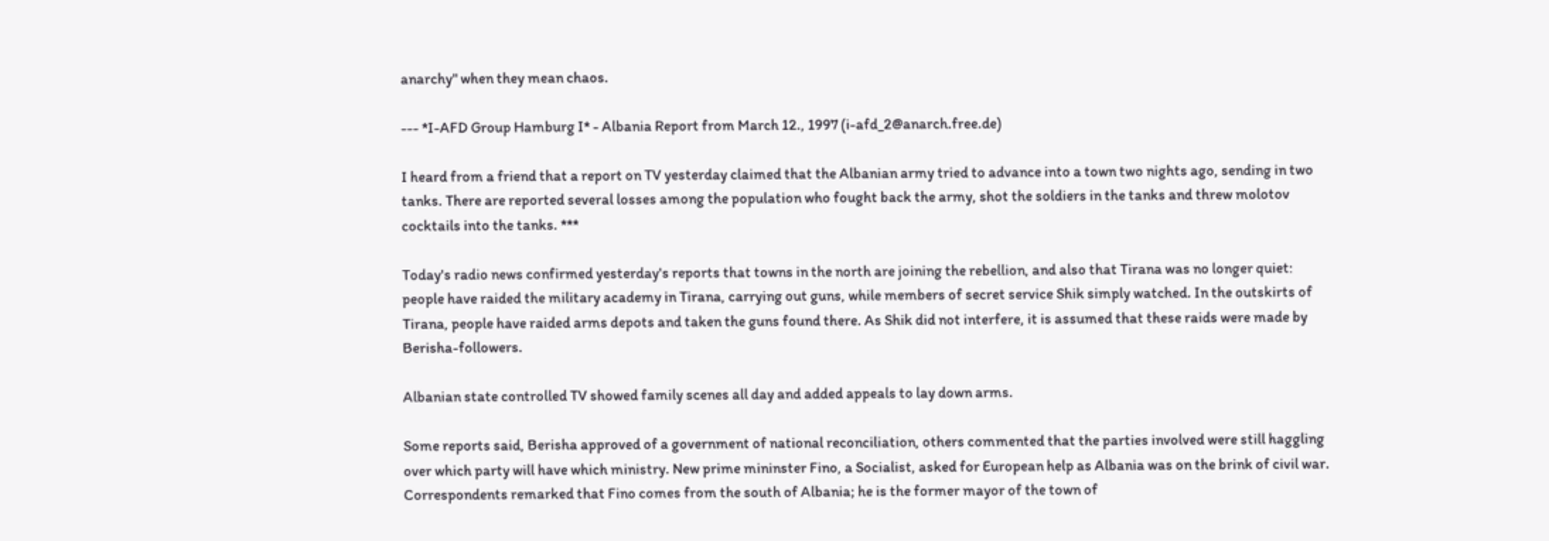anarchy" when they mean chaos.

--- *I-AFD Group Hamburg I* - Albania Report from March 12., 1997 (i-afd_2@anarch.free.de)

I heard from a friend that a report on TV yesterday claimed that the Albanian army tried to advance into a town two nights ago, sending in two tanks. There are reported several losses among the population who fought back the army, shot the soldiers in the tanks and threw molotov cocktails into the tanks. ***

Today's radio news confirmed yesterday's reports that towns in the north are joining the rebellion, and also that Tirana was no longer quiet: people have raided the military academy in Tirana, carrying out guns, while members of secret service Shik simply watched. In the outskirts of Tirana, people have raided arms depots and taken the guns found there. As Shik did not interfere, it is assumed that these raids were made by Berisha-followers.

Albanian state controlled TV showed family scenes all day and added appeals to lay down arms.

Some reports said, Berisha approved of a government of national reconciliation, others commented that the parties involved were still haggling over which party will have which ministry. New prime mininster Fino, a Socialist, asked for European help as Albania was on the brink of civil war. Correspondents remarked that Fino comes from the south of Albania; he is the former mayor of the town of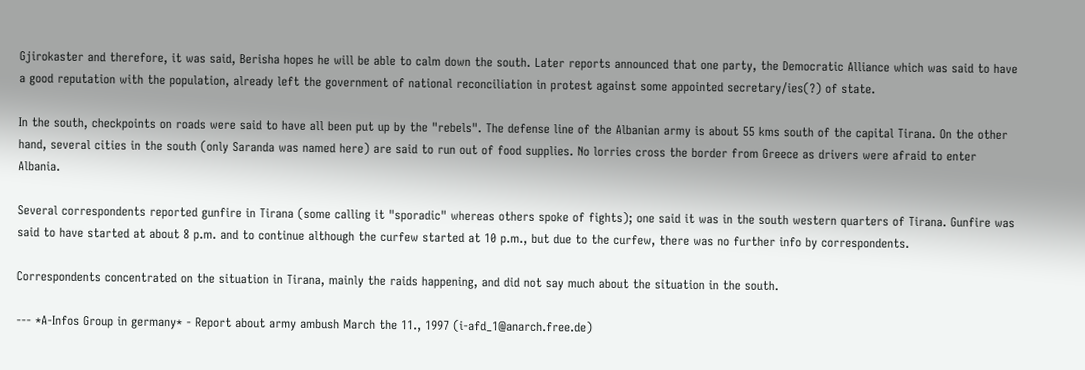Gjirokaster and therefore, it was said, Berisha hopes he will be able to calm down the south. Later reports announced that one party, the Democratic Alliance which was said to have a good reputation with the population, already left the government of national reconciliation in protest against some appointed secretary/ies(?) of state.

In the south, checkpoints on roads were said to have all been put up by the "rebels". The defense line of the Albanian army is about 55 kms south of the capital Tirana. On the other hand, several cities in the south (only Saranda was named here) are said to run out of food supplies. No lorries cross the border from Greece as drivers were afraid to enter Albania.

Several correspondents reported gunfire in Tirana (some calling it "sporadic" whereas others spoke of fights); one said it was in the south western quarters of Tirana. Gunfire was said to have started at about 8 p.m. and to continue although the curfew started at 10 p.m., but due to the curfew, there was no further info by correspondents.

Correspondents concentrated on the situation in Tirana, mainly the raids happening, and did not say much about the situation in the south.

--- *A-Infos Group in germany* - Report about army ambush March the 11., 1997 (i-afd_1@anarch.free.de)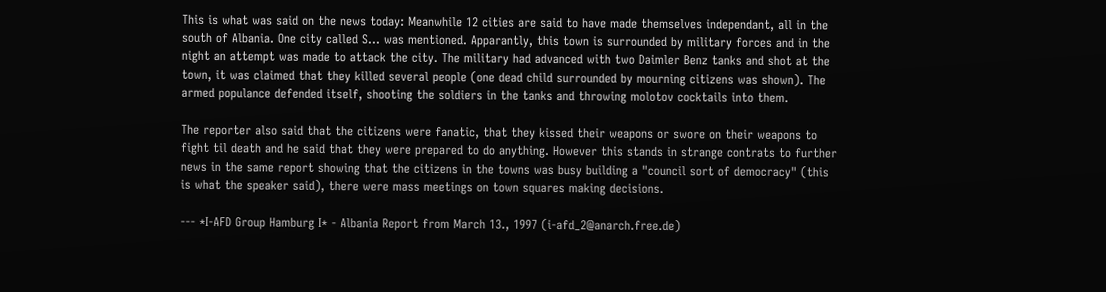This is what was said on the news today: Meanwhile 12 cities are said to have made themselves independant, all in the south of Albania. One city called S... was mentioned. Apparantly, this town is surrounded by military forces and in the night an attempt was made to attack the city. The military had advanced with two Daimler Benz tanks and shot at the town, it was claimed that they killed several people (one dead child surrounded by mourning citizens was shown). The armed populance defended itself, shooting the soldiers in the tanks and throwing molotov cocktails into them.

The reporter also said that the citizens were fanatic, that they kissed their weapons or swore on their weapons to fight til death and he said that they were prepared to do anything. However this stands in strange contrats to further news in the same report showing that the citizens in the towns was busy building a "council sort of democracy" (this is what the speaker said), there were mass meetings on town squares making decisions.

--- *I-AFD Group Hamburg I* - Albania Report from March 13., 1997 (i-afd_2@anarch.free.de)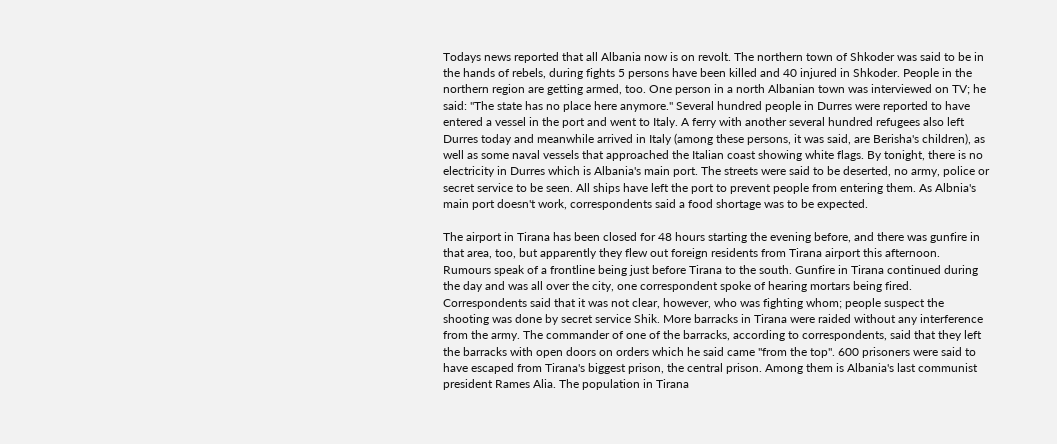Todays news reported that all Albania now is on revolt. The northern town of Shkoder was said to be in the hands of rebels, during fights 5 persons have been killed and 40 injured in Shkoder. People in the northern region are getting armed, too. One person in a north Albanian town was interviewed on TV; he said: "The state has no place here anymore." Several hundred people in Durres were reported to have entered a vessel in the port and went to Italy. A ferry with another several hundred refugees also left Durres today and meanwhile arrived in Italy (among these persons, it was said, are Berisha's children), as well as some naval vessels that approached the Italian coast showing white flags. By tonight, there is no electricity in Durres which is Albania's main port. The streets were said to be deserted, no army, police or secret service to be seen. All ships have left the port to prevent people from entering them. As Albnia's main port doesn't work, correspondents said a food shortage was to be expected.

The airport in Tirana has been closed for 48 hours starting the evening before, and there was gunfire in that area, too, but apparently they flew out foreign residents from Tirana airport this afternoon. Rumours speak of a frontline being just before Tirana to the south. Gunfire in Tirana continued during the day and was all over the city, one correspondent spoke of hearing mortars being fired. Correspondents said that it was not clear, however, who was fighting whom; people suspect the shooting was done by secret service Shik. More barracks in Tirana were raided without any interference from the army. The commander of one of the barracks, according to correspondents, said that they left the barracks with open doors on orders which he said came "from the top". 600 prisoners were said to have escaped from Tirana's biggest prison, the central prison. Among them is Albania's last communist president Rames Alia. The population in Tirana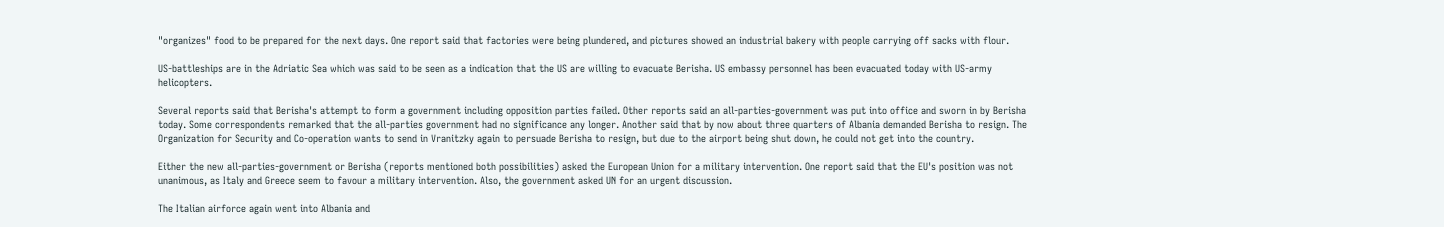"organizes" food to be prepared for the next days. One report said that factories were being plundered, and pictures showed an industrial bakery with people carrying off sacks with flour.

US-battleships are in the Adriatic Sea which was said to be seen as a indication that the US are willing to evacuate Berisha. US embassy personnel has been evacuated today with US-army helicopters.

Several reports said that Berisha's attempt to form a government including opposition parties failed. Other reports said an all-parties-government was put into office and sworn in by Berisha today. Some correspondents remarked that the all-parties government had no significance any longer. Another said that by now about three quarters of Albania demanded Berisha to resign. The Organization for Security and Co-operation wants to send in Vranitzky again to persuade Berisha to resign, but due to the airport being shut down, he could not get into the country.

Either the new all-parties-government or Berisha (reports mentioned both possibilities) asked the European Union for a military intervention. One report said that the EU's position was not unanimous, as Italy and Greece seem to favour a military intervention. Also, the government asked UN for an urgent discussion.

The Italian airforce again went into Albania and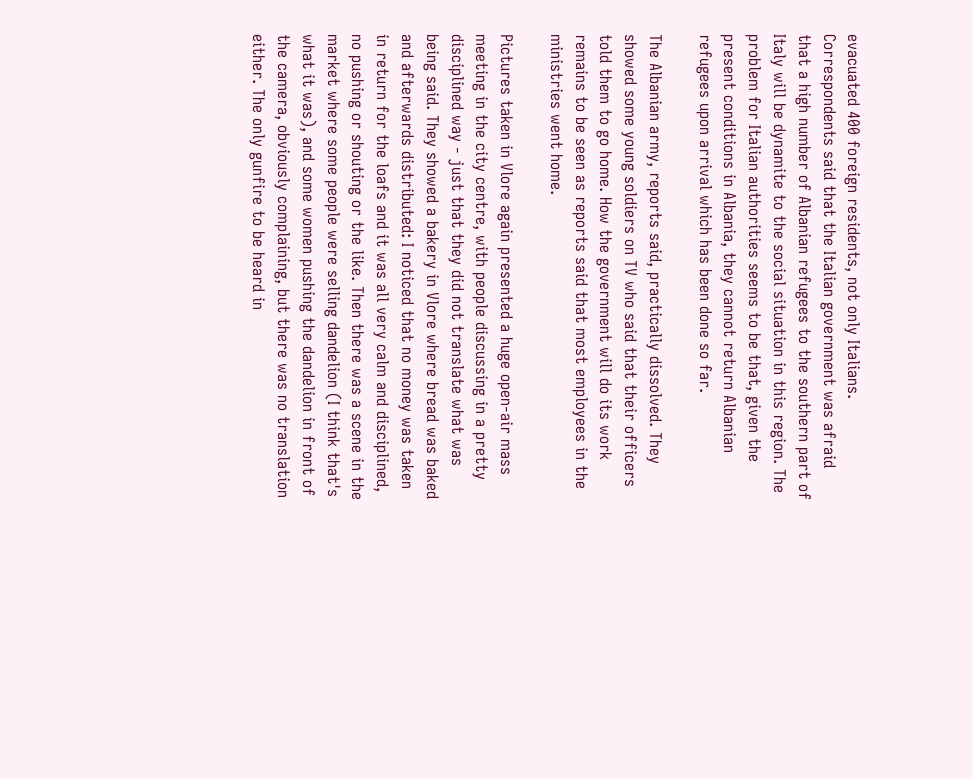evacuated 400 foreign residents, not only Italians. Correspondents said that the Italian government was afraid that a high number of Albanian refugees to the southern part of Italy will be dynamite to the social situation in this region. The problem for Italian authorities seems to be that, given the present conditions in Albania, they cannot return Albanian refugees upon arrival which has been done so far.

The Albanian army, reports said, practically dissolved. They showed some young soldiers on TV who said that their officers told them to go home. How the government will do its work remains to be seen as reports said that most employees in the ministries went home.

Pictures taken in Vlore again presented a huge open-air mass meeting in the city centre, with people discussing in a pretty disciplined way - just that they did not translate what was being said. They showed a bakery in Vlore where bread was baked and afterwards distributed: I noticed that no money was taken in return for the loafs and it was all very calm and disciplined, no pushing or shouting or the like. Then there was a scene in the market where some people were selling dandelion (I think that's what it was), and some women pushing the dandelion in front of the camera, obviously complaining, but there was no translation either. The only gunfire to be heard in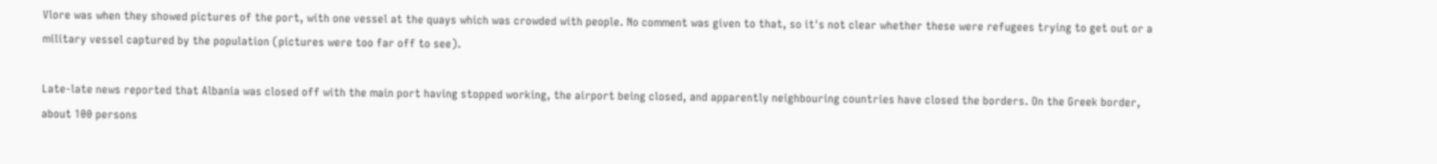Vlore was when they showed pictures of the port, with one vessel at the quays which was crowded with people. No comment was given to that, so it's not clear whether these were refugees trying to get out or a military vessel captured by the population (pictures were too far off to see).

Late-late news reported that Albania was closed off with the main port having stopped working, the airport being closed, and apparently neighbouring countries have closed the borders. On the Greek border, about 100 persons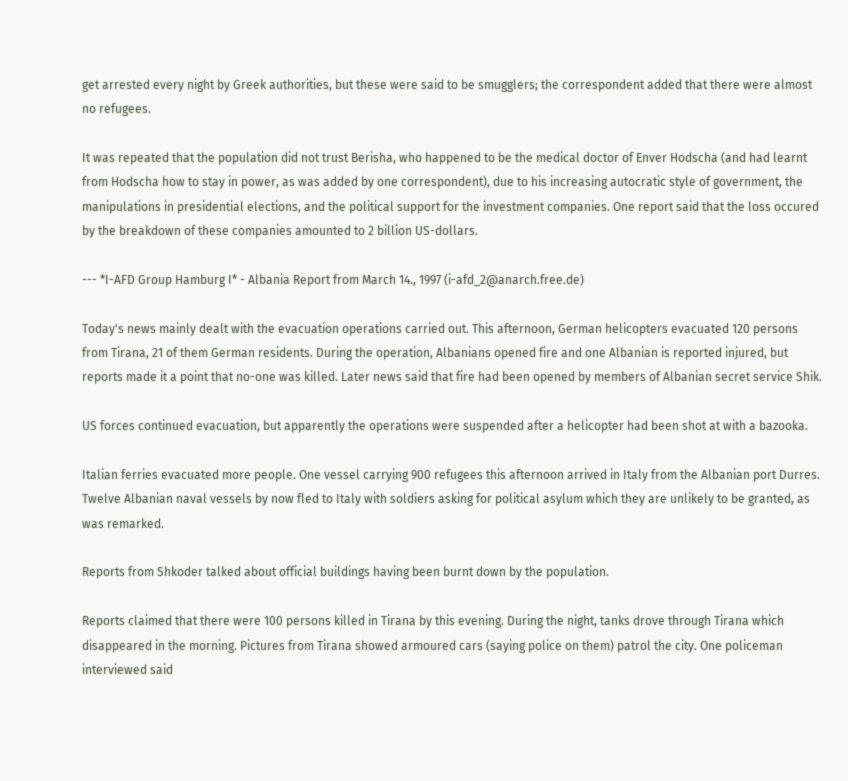get arrested every night by Greek authorities, but these were said to be smugglers; the correspondent added that there were almost no refugees.

It was repeated that the population did not trust Berisha, who happened to be the medical doctor of Enver Hodscha (and had learnt from Hodscha how to stay in power, as was added by one correspondent), due to his increasing autocratic style of government, the manipulations in presidential elections, and the political support for the investment companies. One report said that the loss occured by the breakdown of these companies amounted to 2 billion US-dollars.

--- *I-AFD Group Hamburg I* - Albania Report from March 14., 1997 (i-afd_2@anarch.free.de)

Today's news mainly dealt with the evacuation operations carried out. This afternoon, German helicopters evacuated 120 persons from Tirana, 21 of them German residents. During the operation, Albanians opened fire and one Albanian is reported injured, but reports made it a point that no-one was killed. Later news said that fire had been opened by members of Albanian secret service Shik.

US forces continued evacuation, but apparently the operations were suspended after a helicopter had been shot at with a bazooka.

Italian ferries evacuated more people. One vessel carrying 900 refugees this afternoon arrived in Italy from the Albanian port Durres. Twelve Albanian naval vessels by now fled to Italy with soldiers asking for political asylum which they are unlikely to be granted, as was remarked.

Reports from Shkoder talked about official buildings having been burnt down by the population.

Reports claimed that there were 100 persons killed in Tirana by this evening. During the night, tanks drove through Tirana which disappeared in the morning. Pictures from Tirana showed armoured cars (saying police on them) patrol the city. One policeman interviewed said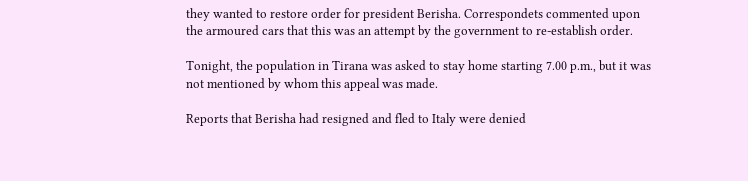they wanted to restore order for president Berisha. Correspondets commented upon the armoured cars that this was an attempt by the government to re-establish order.

Tonight, the population in Tirana was asked to stay home starting 7.00 p.m., but it was not mentioned by whom this appeal was made.

Reports that Berisha had resigned and fled to Italy were denied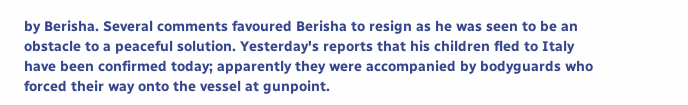by Berisha. Several comments favoured Berisha to resign as he was seen to be an obstacle to a peaceful solution. Yesterday's reports that his children fled to Italy have been confirmed today; apparently they were accompanied by bodyguards who forced their way onto the vessel at gunpoint.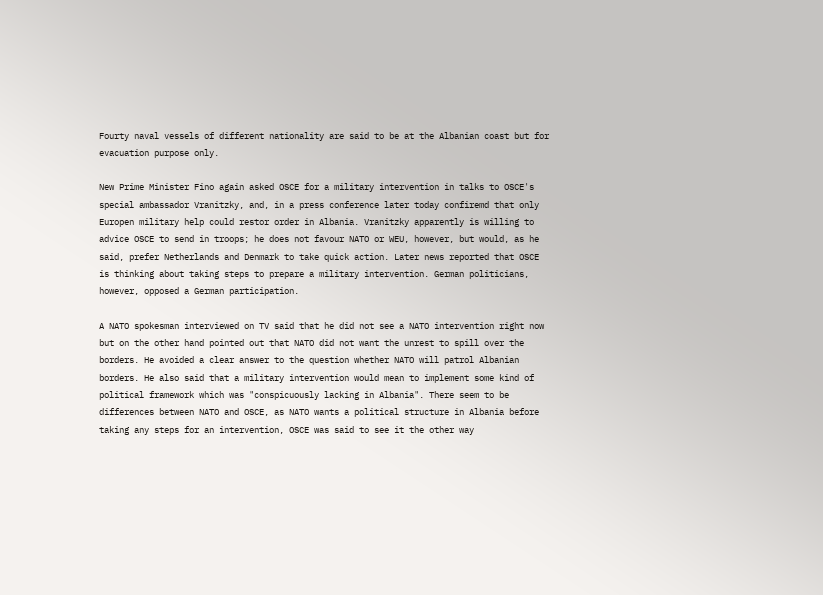Fourty naval vessels of different nationality are said to be at the Albanian coast but for evacuation purpose only.

New Prime Minister Fino again asked OSCE for a military intervention in talks to OSCE's special ambassador Vranitzky, and, in a press conference later today confiremd that only Europen military help could restor order in Albania. Vranitzky apparently is willing to advice OSCE to send in troops; he does not favour NATO or WEU, however, but would, as he said, prefer Netherlands and Denmark to take quick action. Later news reported that OSCE is thinking about taking steps to prepare a military intervention. German politicians, however, opposed a German participation.

A NATO spokesman interviewed on TV said that he did not see a NATO intervention right now but on the other hand pointed out that NATO did not want the unrest to spill over the borders. He avoided a clear answer to the question whether NATO will patrol Albanian borders. He also said that a military intervention would mean to implement some kind of political framework which was "conspicuously lacking in Albania". There seem to be differences between NATO and OSCE, as NATO wants a political structure in Albania before taking any steps for an intervention, OSCE was said to see it the other way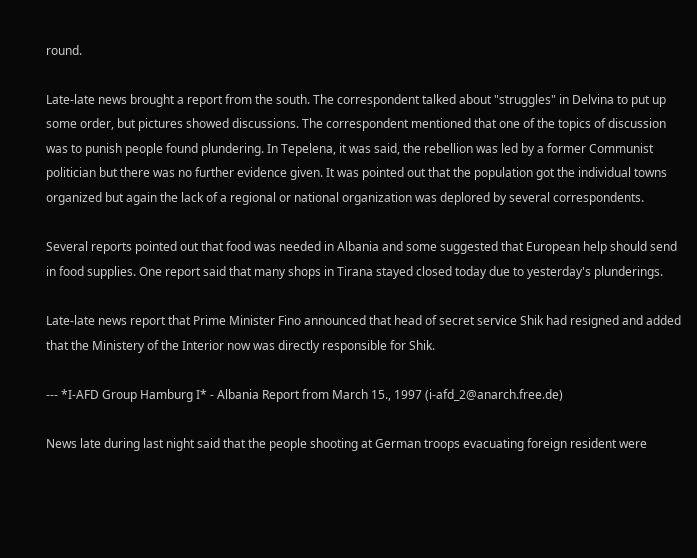round.

Late-late news brought a report from the south. The correspondent talked about "struggles" in Delvina to put up some order, but pictures showed discussions. The correspondent mentioned that one of the topics of discussion was to punish people found plundering. In Tepelena, it was said, the rebellion was led by a former Communist politician but there was no further evidence given. It was pointed out that the population got the individual towns organized but again the lack of a regional or national organization was deplored by several correspondents.

Several reports pointed out that food was needed in Albania and some suggested that European help should send in food supplies. One report said that many shops in Tirana stayed closed today due to yesterday's plunderings.

Late-late news report that Prime Minister Fino announced that head of secret service Shik had resigned and added that the Ministery of the Interior now was directly responsible for Shik.

--- *I-AFD Group Hamburg I* - Albania Report from March 15., 1997 (i-afd_2@anarch.free.de)

News late during last night said that the people shooting at German troops evacuating foreign resident were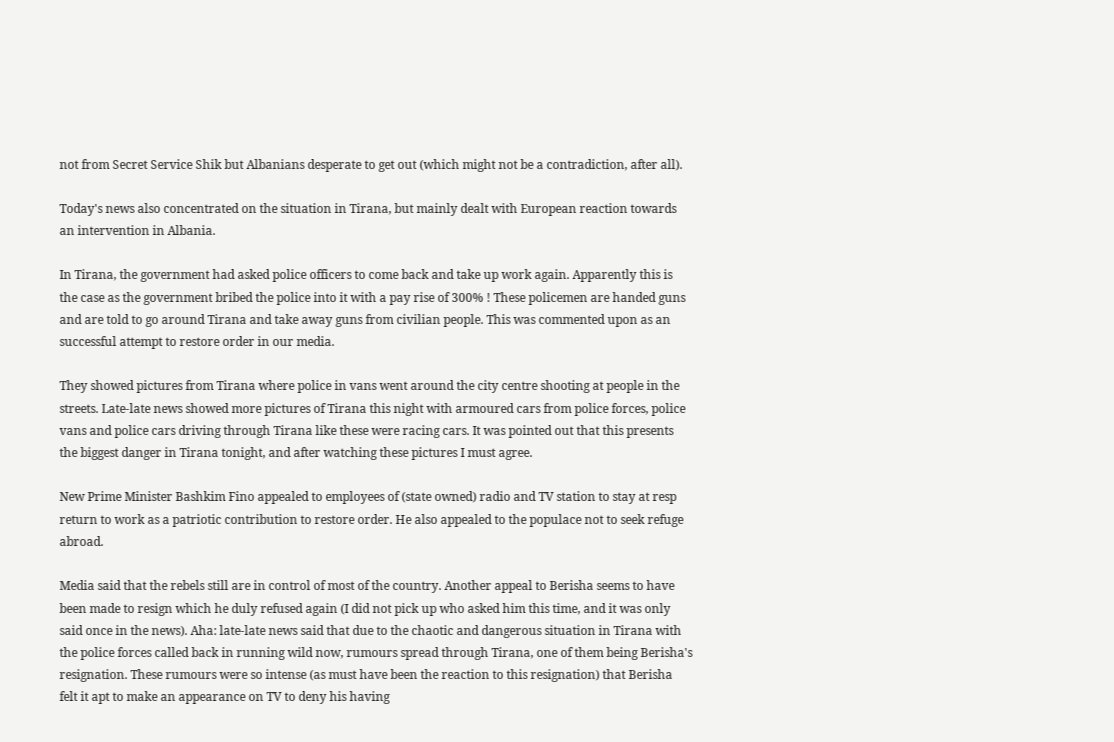not from Secret Service Shik but Albanians desperate to get out (which might not be a contradiction, after all).

Today's news also concentrated on the situation in Tirana, but mainly dealt with European reaction towards an intervention in Albania.

In Tirana, the government had asked police officers to come back and take up work again. Apparently this is the case as the government bribed the police into it with a pay rise of 300% ! These policemen are handed guns and are told to go around Tirana and take away guns from civilian people. This was commented upon as an successful attempt to restore order in our media.

They showed pictures from Tirana where police in vans went around the city centre shooting at people in the streets. Late-late news showed more pictures of Tirana this night with armoured cars from police forces, police vans and police cars driving through Tirana like these were racing cars. It was pointed out that this presents the biggest danger in Tirana tonight, and after watching these pictures I must agree.

New Prime Minister Bashkim Fino appealed to employees of (state owned) radio and TV station to stay at resp return to work as a patriotic contribution to restore order. He also appealed to the populace not to seek refuge abroad.

Media said that the rebels still are in control of most of the country. Another appeal to Berisha seems to have been made to resign which he duly refused again (I did not pick up who asked him this time, and it was only said once in the news). Aha: late-late news said that due to the chaotic and dangerous situation in Tirana with the police forces called back in running wild now, rumours spread through Tirana, one of them being Berisha's resignation. These rumours were so intense (as must have been the reaction to this resignation) that Berisha felt it apt to make an appearance on TV to deny his having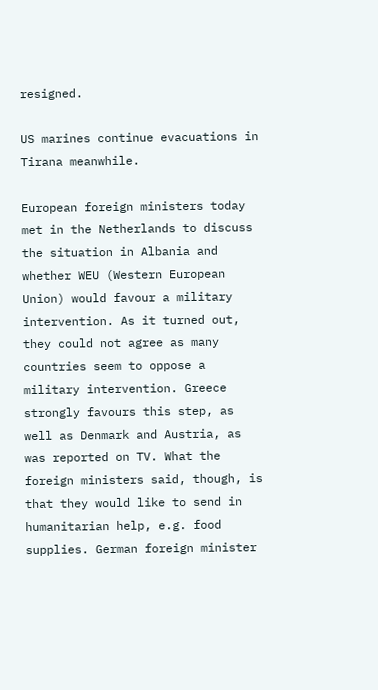resigned.

US marines continue evacuations in Tirana meanwhile.

European foreign ministers today met in the Netherlands to discuss the situation in Albania and whether WEU (Western European Union) would favour a military intervention. As it turned out, they could not agree as many countries seem to oppose a military intervention. Greece strongly favours this step, as well as Denmark and Austria, as was reported on TV. What the foreign ministers said, though, is that they would like to send in humanitarian help, e.g. food supplies. German foreign minister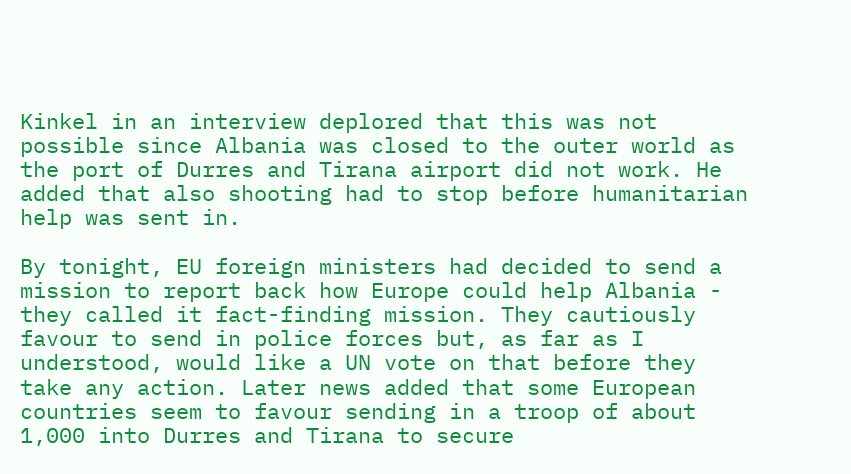Kinkel in an interview deplored that this was not possible since Albania was closed to the outer world as the port of Durres and Tirana airport did not work. He added that also shooting had to stop before humanitarian help was sent in.

By tonight, EU foreign ministers had decided to send a mission to report back how Europe could help Albania - they called it fact-finding mission. They cautiously favour to send in police forces but, as far as I understood, would like a UN vote on that before they take any action. Later news added that some European countries seem to favour sending in a troop of about 1,000 into Durres and Tirana to secure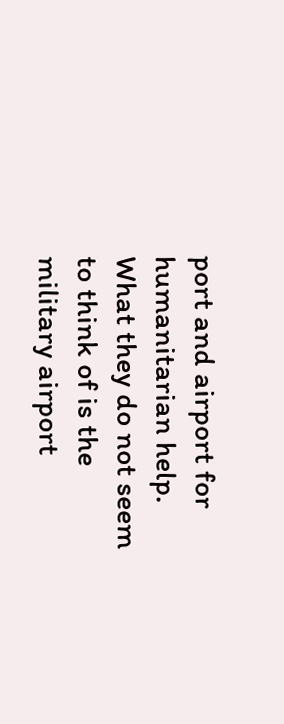port and airport for humanitarian help. What they do not seem to think of is the military airport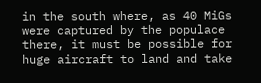in the south where, as 40 MiGs were captured by the populace there, it must be possible for huge aircraft to land and take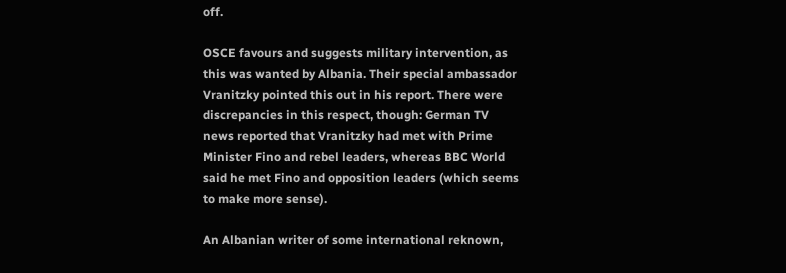off.

OSCE favours and suggests military intervention, as this was wanted by Albania. Their special ambassador Vranitzky pointed this out in his report. There were discrepancies in this respect, though: German TV news reported that Vranitzky had met with Prime Minister Fino and rebel leaders, whereas BBC World said he met Fino and opposition leaders (which seems to make more sense).

An Albanian writer of some international reknown,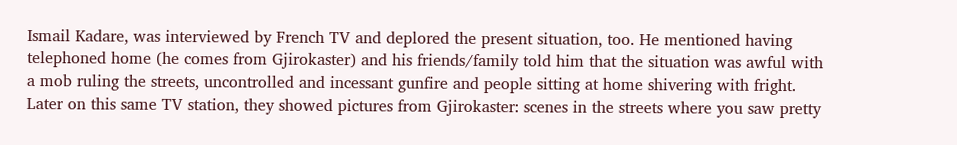Ismail Kadare, was interviewed by French TV and deplored the present situation, too. He mentioned having telephoned home (he comes from Gjirokaster) and his friends/family told him that the situation was awful with a mob ruling the streets, uncontrolled and incessant gunfire and people sitting at home shivering with fright. Later on this same TV station, they showed pictures from Gjirokaster: scenes in the streets where you saw pretty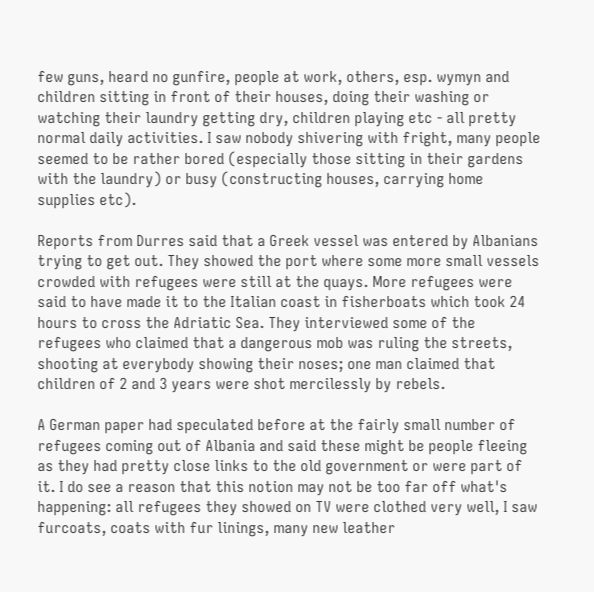few guns, heard no gunfire, people at work, others, esp. wymyn and children sitting in front of their houses, doing their washing or watching their laundry getting dry, children playing etc - all pretty normal daily activities. I saw nobody shivering with fright, many people seemed to be rather bored (especially those sitting in their gardens with the laundry) or busy (constructing houses, carrying home supplies etc).

Reports from Durres said that a Greek vessel was entered by Albanians trying to get out. They showed the port where some more small vessels crowded with refugees were still at the quays. More refugees were said to have made it to the Italian coast in fisherboats which took 24 hours to cross the Adriatic Sea. They interviewed some of the refugees who claimed that a dangerous mob was ruling the streets, shooting at everybody showing their noses; one man claimed that children of 2 and 3 years were shot mercilessly by rebels.

A German paper had speculated before at the fairly small number of refugees coming out of Albania and said these might be people fleeing as they had pretty close links to the old government or were part of it. I do see a reason that this notion may not be too far off what's happening: all refugees they showed on TV were clothed very well, I saw furcoats, coats with fur linings, many new leather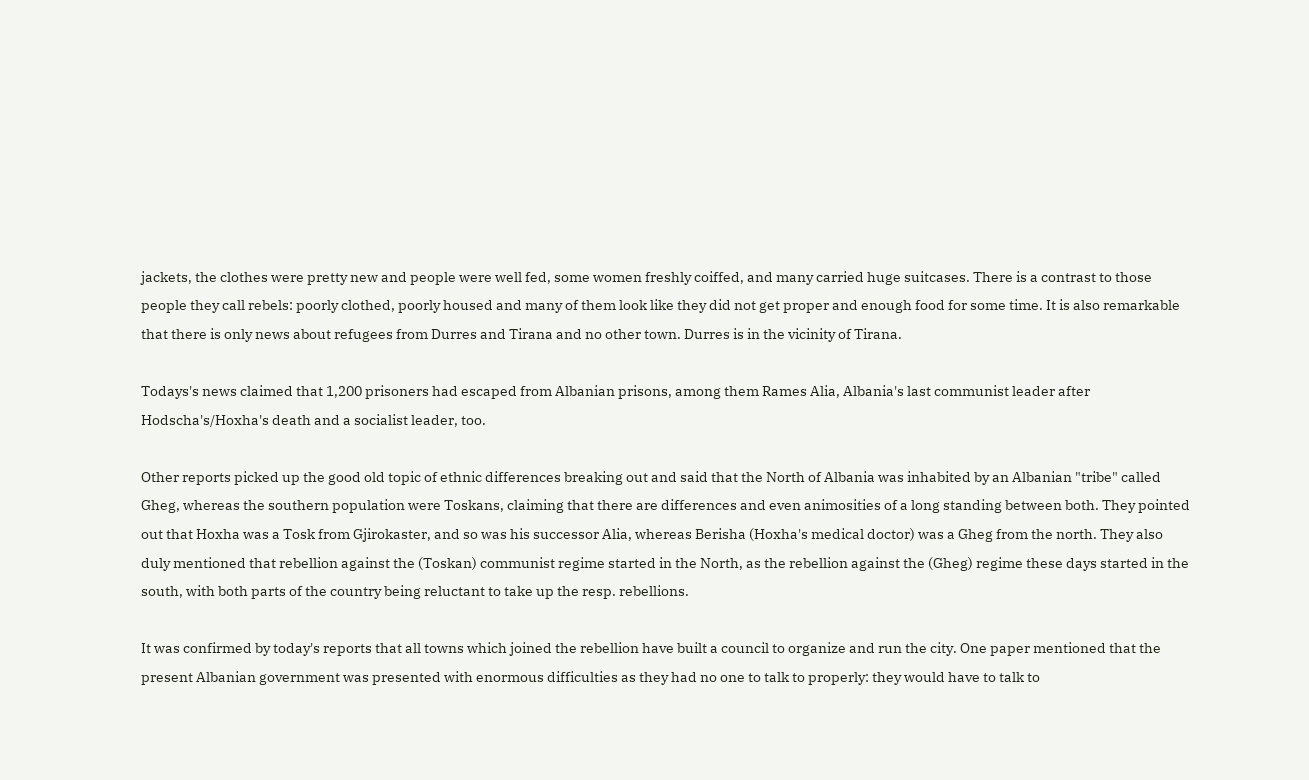jackets, the clothes were pretty new and people were well fed, some women freshly coiffed, and many carried huge suitcases. There is a contrast to those people they call rebels: poorly clothed, poorly housed and many of them look like they did not get proper and enough food for some time. It is also remarkable that there is only news about refugees from Durres and Tirana and no other town. Durres is in the vicinity of Tirana.

Todays's news claimed that 1,200 prisoners had escaped from Albanian prisons, among them Rames Alia, Albania's last communist leader after Hodscha's/Hoxha's death and a socialist leader, too.

Other reports picked up the good old topic of ethnic differences breaking out and said that the North of Albania was inhabited by an Albanian "tribe" called Gheg, whereas the southern population were Toskans, claiming that there are differences and even animosities of a long standing between both. They pointed out that Hoxha was a Tosk from Gjirokaster, and so was his successor Alia, whereas Berisha (Hoxha's medical doctor) was a Gheg from the north. They also duly mentioned that rebellion against the (Toskan) communist regime started in the North, as the rebellion against the (Gheg) regime these days started in the south, with both parts of the country being reluctant to take up the resp. rebellions.

It was confirmed by today's reports that all towns which joined the rebellion have built a council to organize and run the city. One paper mentioned that the present Albanian government was presented with enormous difficulties as they had no one to talk to properly: they would have to talk to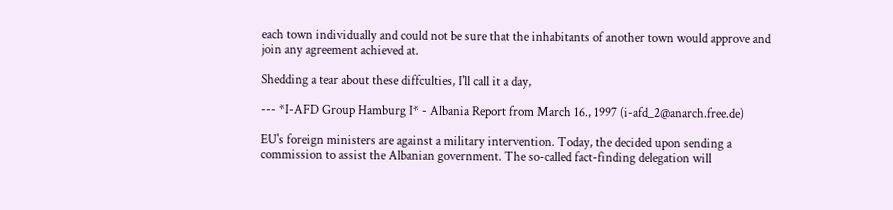each town individually and could not be sure that the inhabitants of another town would approve and join any agreement achieved at.

Shedding a tear about these diffculties, I'll call it a day,

--- *I-AFD Group Hamburg I* - Albania Report from March 16., 1997 (i-afd_2@anarch.free.de)

EU's foreign ministers are against a military intervention. Today, the decided upon sending a commission to assist the Albanian government. The so-called fact-finding delegation will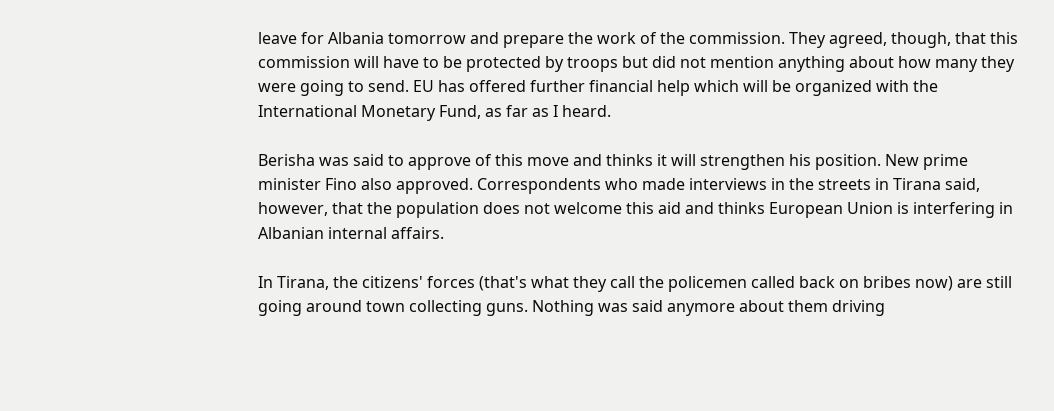leave for Albania tomorrow and prepare the work of the commission. They agreed, though, that this commission will have to be protected by troops but did not mention anything about how many they were going to send. EU has offered further financial help which will be organized with the International Monetary Fund, as far as I heard.

Berisha was said to approve of this move and thinks it will strengthen his position. New prime minister Fino also approved. Correspondents who made interviews in the streets in Tirana said, however, that the population does not welcome this aid and thinks European Union is interfering in Albanian internal affairs.

In Tirana, the citizens' forces (that's what they call the policemen called back on bribes now) are still going around town collecting guns. Nothing was said anymore about them driving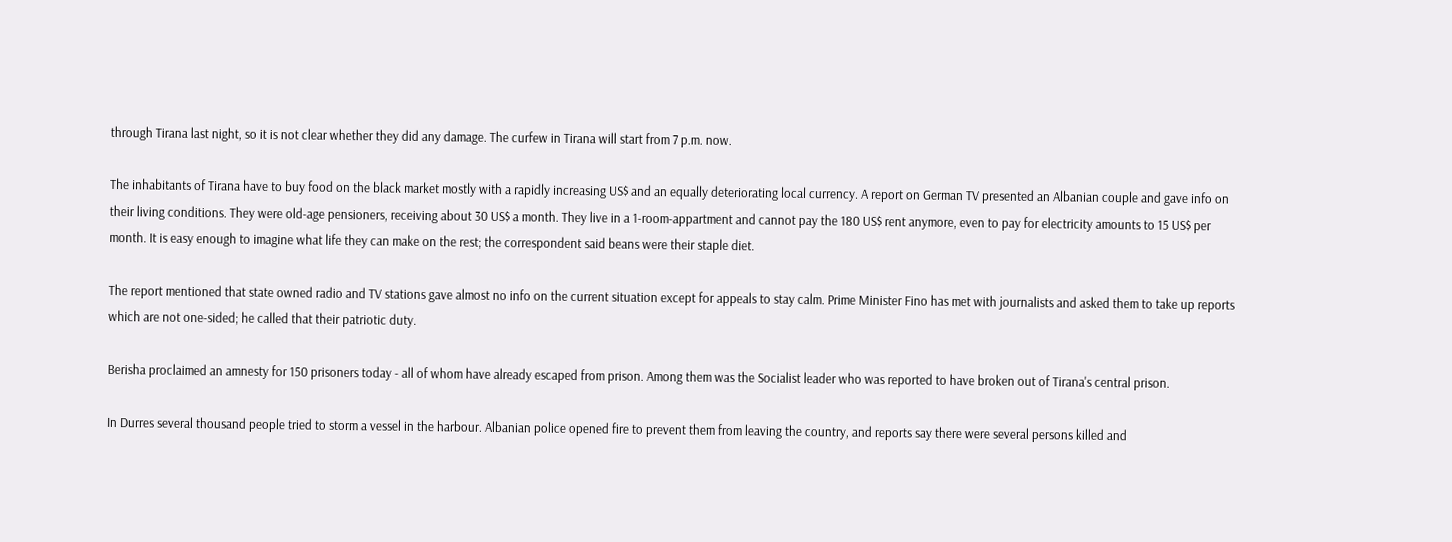through Tirana last night, so it is not clear whether they did any damage. The curfew in Tirana will start from 7 p.m. now.

The inhabitants of Tirana have to buy food on the black market mostly with a rapidly increasing US$ and an equally deteriorating local currency. A report on German TV presented an Albanian couple and gave info on their living conditions. They were old-age pensioners, receiving about 30 US$ a month. They live in a 1-room-appartment and cannot pay the 180 US$ rent anymore, even to pay for electricity amounts to 15 US$ per month. It is easy enough to imagine what life they can make on the rest; the correspondent said beans were their staple diet.

The report mentioned that state owned radio and TV stations gave almost no info on the current situation except for appeals to stay calm. Prime Minister Fino has met with journalists and asked them to take up reports which are not one-sided; he called that their patriotic duty.

Berisha proclaimed an amnesty for 150 prisoners today - all of whom have already escaped from prison. Among them was the Socialist leader who was reported to have broken out of Tirana's central prison.

In Durres several thousand people tried to storm a vessel in the harbour. Albanian police opened fire to prevent them from leaving the country, and reports say there were several persons killed and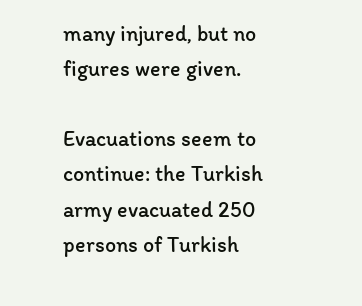many injured, but no figures were given.

Evacuations seem to continue: the Turkish army evacuated 250 persons of Turkish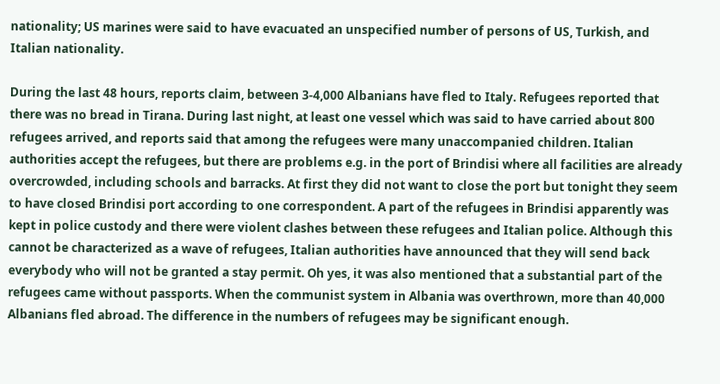nationality; US marines were said to have evacuated an unspecified number of persons of US, Turkish, and Italian nationality.

During the last 48 hours, reports claim, between 3-4,000 Albanians have fled to Italy. Refugees reported that there was no bread in Tirana. During last night, at least one vessel which was said to have carried about 800 refugees arrived, and reports said that among the refugees were many unaccompanied children. Italian authorities accept the refugees, but there are problems e.g. in the port of Brindisi where all facilities are already overcrowded, including schools and barracks. At first they did not want to close the port but tonight they seem to have closed Brindisi port according to one correspondent. A part of the refugees in Brindisi apparently was kept in police custody and there were violent clashes between these refugees and Italian police. Although this cannot be characterized as a wave of refugees, Italian authorities have announced that they will send back everybody who will not be granted a stay permit. Oh yes, it was also mentioned that a substantial part of the refugees came without passports. When the communist system in Albania was overthrown, more than 40,000 Albanians fled abroad. The difference in the numbers of refugees may be significant enough.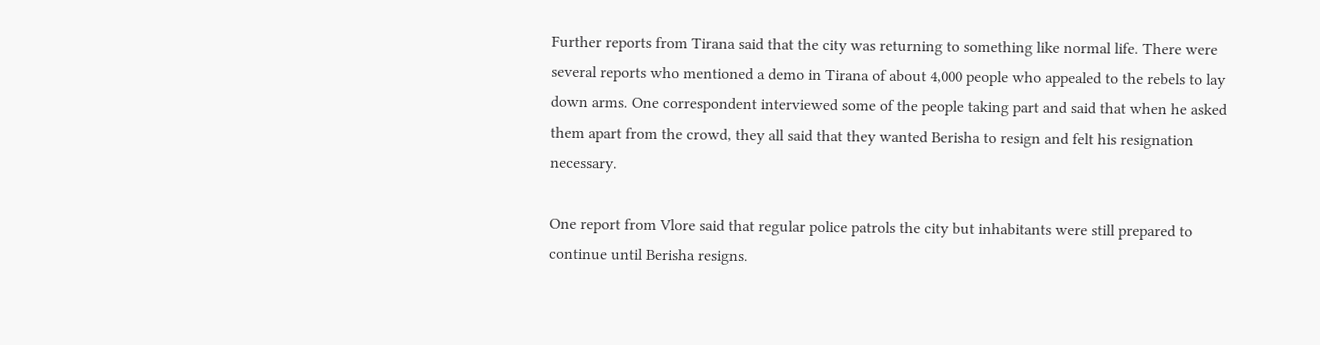Further reports from Tirana said that the city was returning to something like normal life. There were several reports who mentioned a demo in Tirana of about 4,000 people who appealed to the rebels to lay down arms. One correspondent interviewed some of the people taking part and said that when he asked them apart from the crowd, they all said that they wanted Berisha to resign and felt his resignation necessary.

One report from Vlore said that regular police patrols the city but inhabitants were still prepared to continue until Berisha resigns.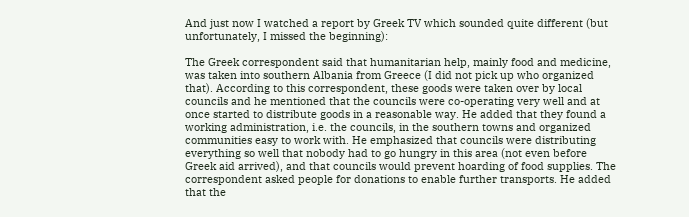And just now I watched a report by Greek TV which sounded quite different (but unfortunately, I missed the beginning):

The Greek correspondent said that humanitarian help, mainly food and medicine, was taken into southern Albania from Greece (I did not pick up who organized that). According to this correspondent, these goods were taken over by local councils and he mentioned that the councils were co-operating very well and at once started to distribute goods in a reasonable way. He added that they found a working administration, i.e. the councils, in the southern towns and organized communities easy to work with. He emphasized that councils were distributing everything so well that nobody had to go hungry in this area (not even before Greek aid arrived), and that councils would prevent hoarding of food supplies. The correspondent asked people for donations to enable further transports. He added that the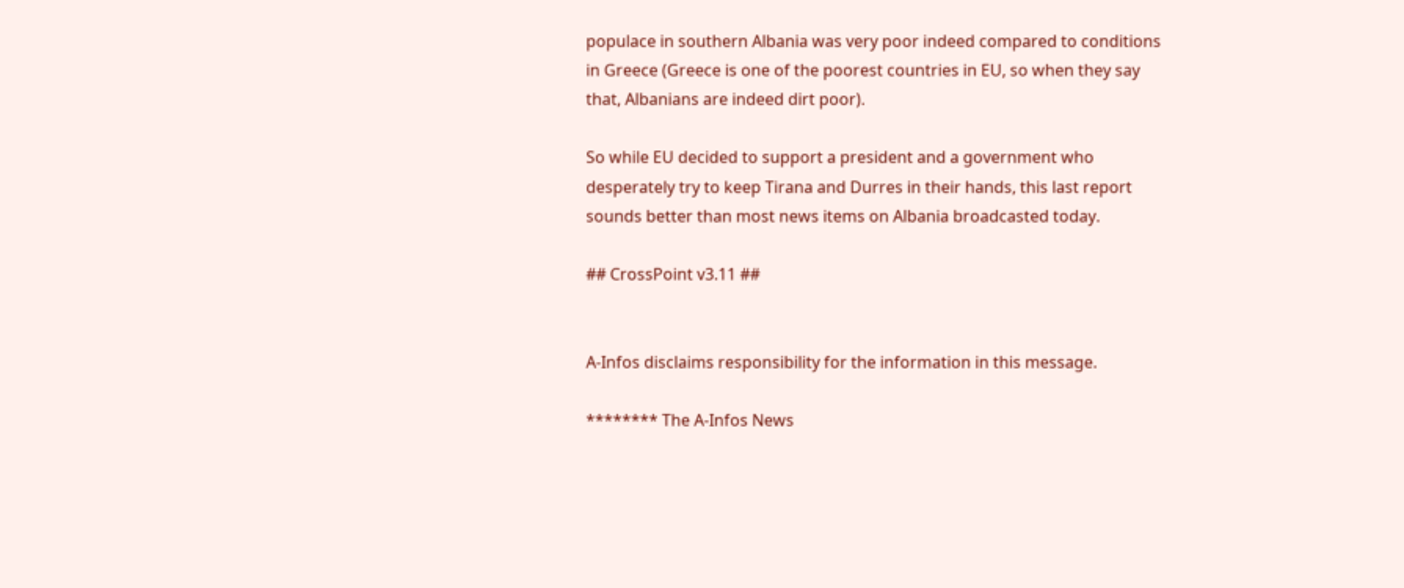populace in southern Albania was very poor indeed compared to conditions in Greece (Greece is one of the poorest countries in EU, so when they say that, Albanians are indeed dirt poor).

So while EU decided to support a president and a government who desperately try to keep Tirana and Durres in their hands, this last report sounds better than most news items on Albania broadcasted today.

## CrossPoint v3.11 ##


A-Infos disclaims responsibility for the information in this message.

******** The A-Infos News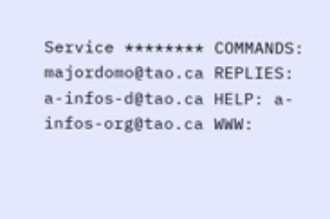Service ******** COMMANDS: majordomo@tao.ca REPLIES: a-infos-d@tao.ca HELP: a-infos-org@tao.ca WWW: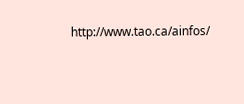http://www.tao.ca/ainfos/